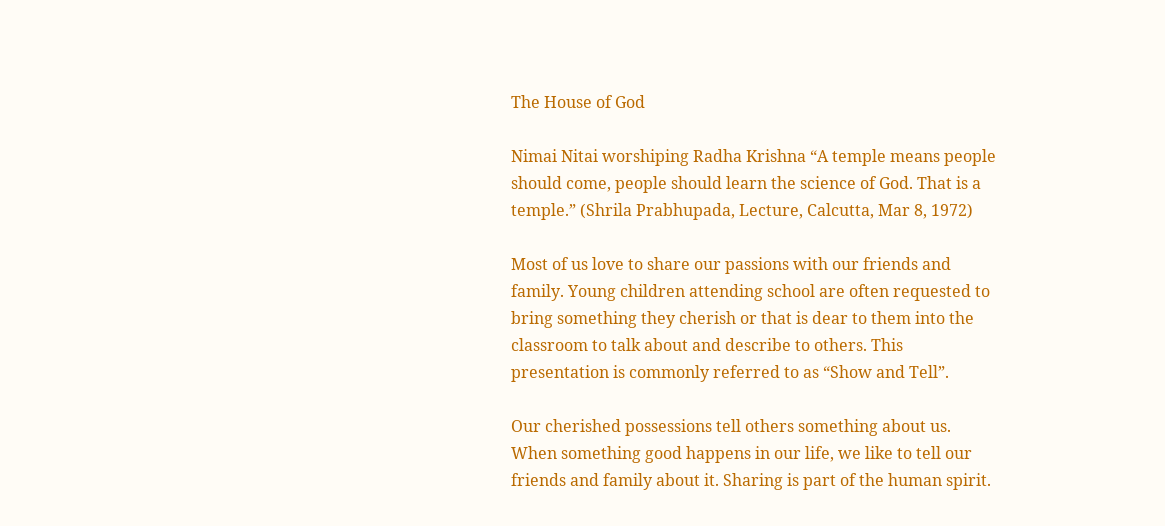The House of God

Nimai Nitai worshiping Radha Krishna “A temple means people should come, people should learn the science of God. That is a temple.” (Shrila Prabhupada, Lecture, Calcutta, Mar 8, 1972)

Most of us love to share our passions with our friends and family. Young children attending school are often requested to bring something they cherish or that is dear to them into the classroom to talk about and describe to others. This presentation is commonly referred to as “Show and Tell”.

Our cherished possessions tell others something about us. When something good happens in our life, we like to tell our friends and family about it. Sharing is part of the human spirit.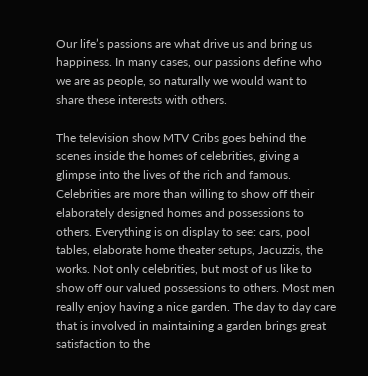Our life’s passions are what drive us and bring us happiness. In many cases, our passions define who we are as people, so naturally we would want to share these interests with others.

The television show MTV Cribs goes behind the scenes inside the homes of celebrities, giving a glimpse into the lives of the rich and famous. Celebrities are more than willing to show off their elaborately designed homes and possessions to others. Everything is on display to see: cars, pool tables, elaborate home theater setups, Jacuzzis, the works. Not only celebrities, but most of us like to show off our valued possessions to others. Most men really enjoy having a nice garden. The day to day care that is involved in maintaining a garden brings great satisfaction to the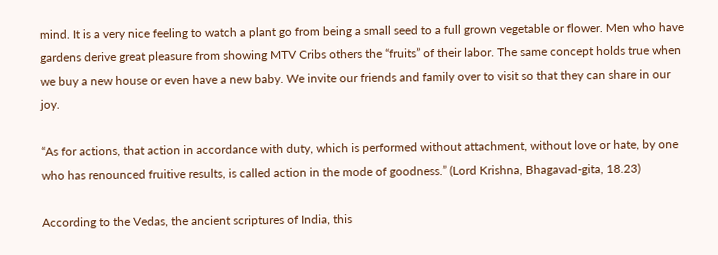mind. It is a very nice feeling to watch a plant go from being a small seed to a full grown vegetable or flower. Men who have gardens derive great pleasure from showing MTV Cribs others the “fruits” of their labor. The same concept holds true when we buy a new house or even have a new baby. We invite our friends and family over to visit so that they can share in our joy.

“As for actions, that action in accordance with duty, which is performed without attachment, without love or hate, by one who has renounced fruitive results, is called action in the mode of goodness.” (Lord Krishna, Bhagavad-gita, 18.23)

According to the Vedas, the ancient scriptures of India, this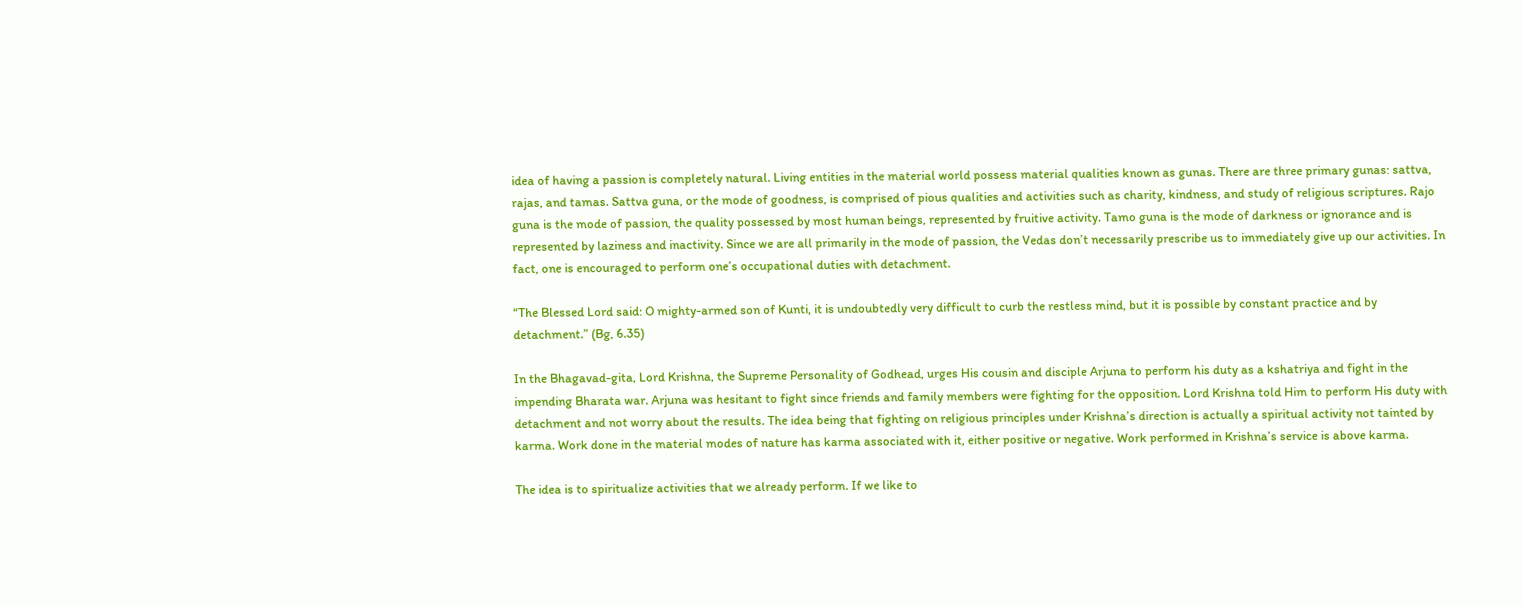idea of having a passion is completely natural. Living entities in the material world possess material qualities known as gunas. There are three primary gunas: sattva, rajas, and tamas. Sattva guna, or the mode of goodness, is comprised of pious qualities and activities such as charity, kindness, and study of religious scriptures. Rajo guna is the mode of passion, the quality possessed by most human beings, represented by fruitive activity. Tamo guna is the mode of darkness or ignorance and is represented by laziness and inactivity. Since we are all primarily in the mode of passion, the Vedas don’t necessarily prescribe us to immediately give up our activities. In fact, one is encouraged to perform one’s occupational duties with detachment.

“The Blessed Lord said: O mighty-armed son of Kunti, it is undoubtedly very difficult to curb the restless mind, but it is possible by constant practice and by detachment.” (Bg, 6.35)

In the Bhagavad-gita, Lord Krishna, the Supreme Personality of Godhead, urges His cousin and disciple Arjuna to perform his duty as a kshatriya and fight in the impending Bharata war. Arjuna was hesitant to fight since friends and family members were fighting for the opposition. Lord Krishna told Him to perform His duty with detachment and not worry about the results. The idea being that fighting on religious principles under Krishna’s direction is actually a spiritual activity not tainted by karma. Work done in the material modes of nature has karma associated with it, either positive or negative. Work performed in Krishna’s service is above karma.

The idea is to spiritualize activities that we already perform. If we like to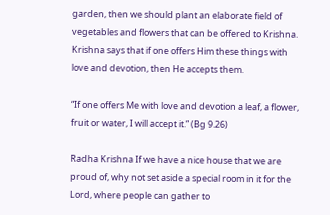garden, then we should plant an elaborate field of vegetables and flowers that can be offered to Krishna. Krishna says that if one offers Him these things with love and devotion, then He accepts them.

“If one offers Me with love and devotion a leaf, a flower, fruit or water, I will accept it.” (Bg 9.26)

Radha Krishna If we have a nice house that we are proud of, why not set aside a special room in it for the Lord, where people can gather to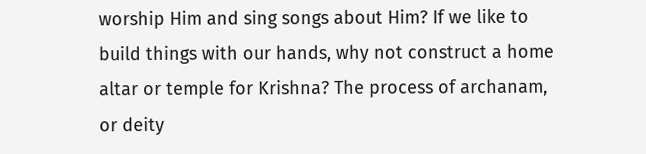worship Him and sing songs about Him? If we like to build things with our hands, why not construct a home altar or temple for Krishna? The process of archanam, or deity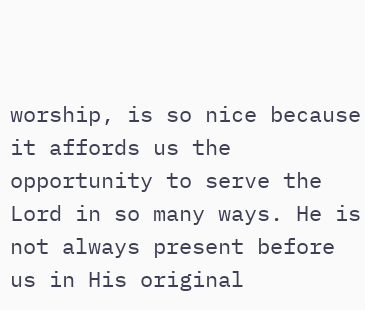worship, is so nice because it affords us the opportunity to serve the Lord in so many ways. He is not always present before us in His original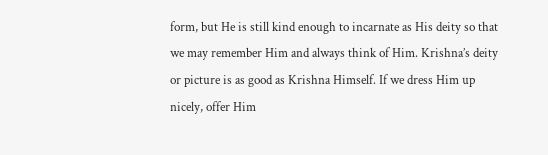form, but He is still kind enough to incarnate as His deity so that we may remember Him and always think of Him. Krishna’s deity or picture is as good as Krishna Himself. If we dress Him up nicely, offer Him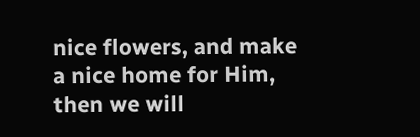nice flowers, and make a nice home for Him, then we will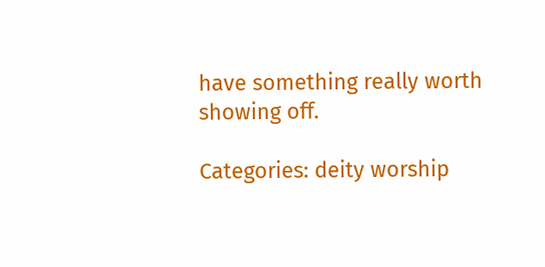have something really worth showing off.

Categories: deity worship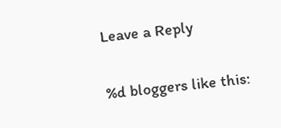Leave a Reply

%d bloggers like this: